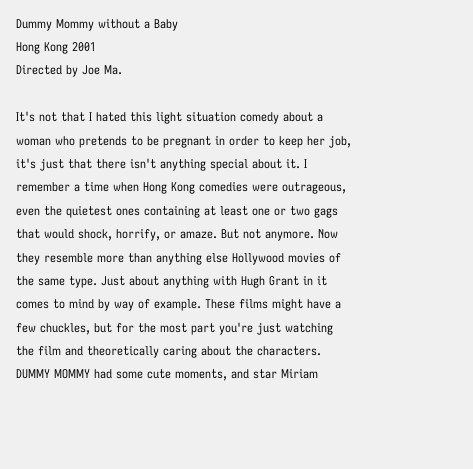Dummy Mommy without a Baby
Hong Kong 2001
Directed by Joe Ma.

It's not that I hated this light situation comedy about a woman who pretends to be pregnant in order to keep her job, it's just that there isn't anything special about it. I remember a time when Hong Kong comedies were outrageous, even the quietest ones containing at least one or two gags that would shock, horrify, or amaze. But not anymore. Now they resemble more than anything else Hollywood movies of the same type. Just about anything with Hugh Grant in it comes to mind by way of example. These films might have a few chuckles, but for the most part you're just watching the film and theoretically caring about the characters. DUMMY MOMMY had some cute moments, and star Miriam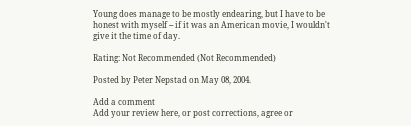Young does manage to be mostly endearing, but I have to be honest with myself -- if it was an American movie, I wouldn't give it the time of day.

Rating: Not Recommended (Not Recommended)

Posted by Peter Nepstad on May 08, 2004.

Add a comment
Add your review here, or post corrections, agree or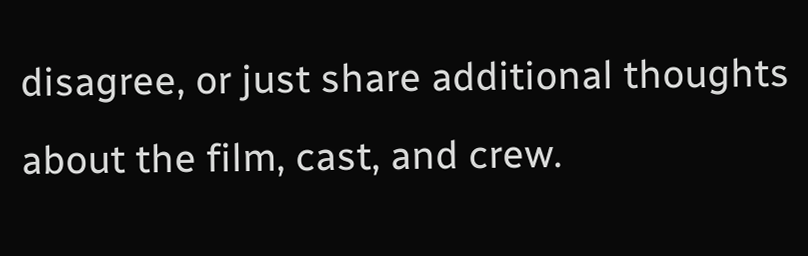disagree, or just share additional thoughts about the film, cast, and crew.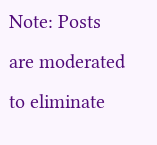Note: Posts are moderated to eliminate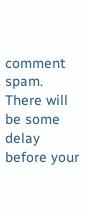comment spam. There will be some delay before your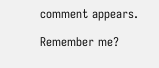comment appears.

Remember me?